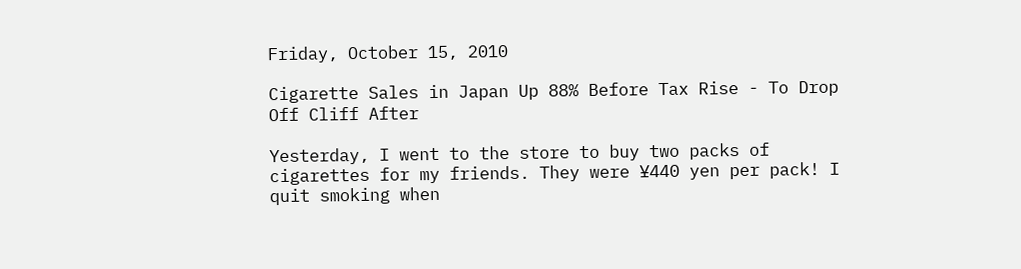Friday, October 15, 2010

Cigarette Sales in Japan Up 88% Before Tax Rise - To Drop Off Cliff After

Yesterday, I went to the store to buy two packs of cigarettes for my friends. They were ¥440 yen per pack! I quit smoking when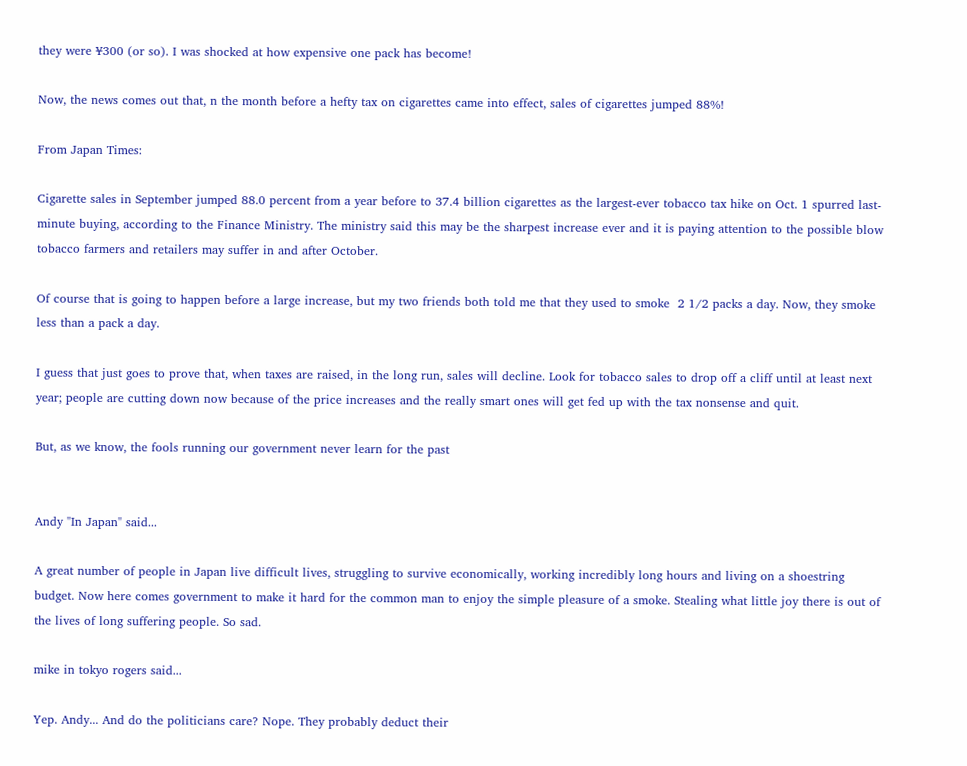they were ¥300 (or so). I was shocked at how expensive one pack has become!

Now, the news comes out that, n the month before a hefty tax on cigarettes came into effect, sales of cigarettes jumped 88%!

From Japan Times:

Cigarette sales in September jumped 88.0 percent from a year before to 37.4 billion cigarettes as the largest-ever tobacco tax hike on Oct. 1 spurred last-minute buying, according to the Finance Ministry. The ministry said this may be the sharpest increase ever and it is paying attention to the possible blow tobacco farmers and retailers may suffer in and after October.

Of course that is going to happen before a large increase, but my two friends both told me that they used to smoke  2 1/2 packs a day. Now, they smoke less than a pack a day.

I guess that just goes to prove that, when taxes are raised, in the long run, sales will decline. Look for tobacco sales to drop off a cliff until at least next year; people are cutting down now because of the price increases and the really smart ones will get fed up with the tax nonsense and quit.

But, as we know, the fools running our government never learn for the past


Andy "In Japan" said...

A great number of people in Japan live difficult lives, struggling to survive economically, working incredibly long hours and living on a shoestring budget. Now here comes government to make it hard for the common man to enjoy the simple pleasure of a smoke. Stealing what little joy there is out of the lives of long suffering people. So sad.

mike in tokyo rogers said...

Yep. Andy... And do the politicians care? Nope. They probably deduct their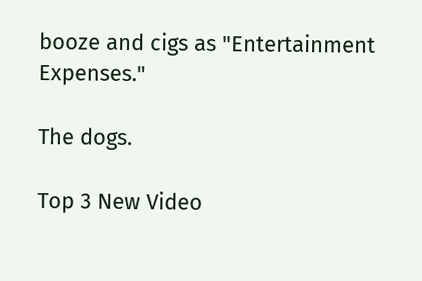booze and cigs as "Entertainment Expenses."

The dogs.

Top 3 New Video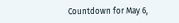Countdown for May 6,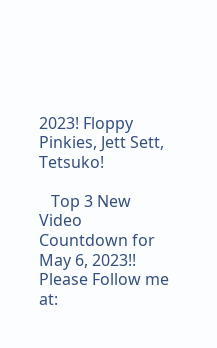2023! Floppy Pinkies, Jett Sett, Tetsuko!

   Top 3 New Video Countdown for May 6, 2023!!  Please Follow me at: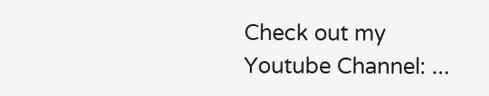Check out my Youtube Channel: ...